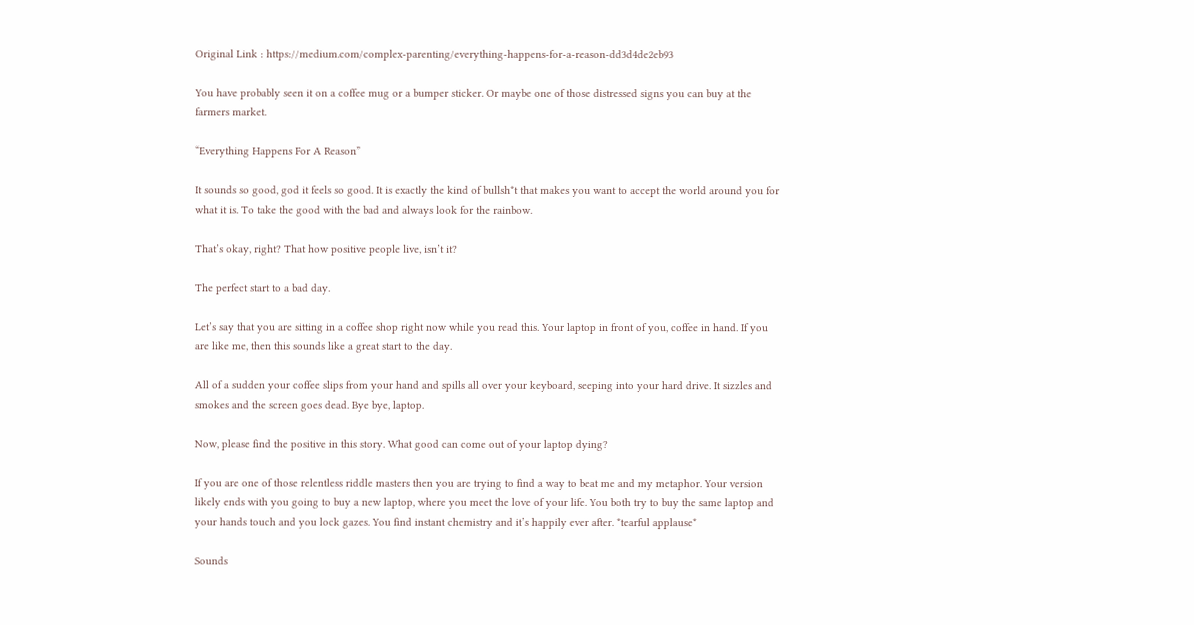Original Link : https://medium.com/complex-parenting/everything-happens-for-a-reason-dd3d4de2eb93

You have probably seen it on a coffee mug or a bumper sticker. Or maybe one of those distressed signs you can buy at the farmers market.

“Everything Happens For A Reason”

It sounds so good, god it feels so good. It is exactly the kind of bullsh*t that makes you want to accept the world around you for what it is. To take the good with the bad and always look for the rainbow.

That’s okay, right? That how positive people live, isn’t it?

The perfect start to a bad day.

Let’s say that you are sitting in a coffee shop right now while you read this. Your laptop in front of you, coffee in hand. If you are like me, then this sounds like a great start to the day.

All of a sudden your coffee slips from your hand and spills all over your keyboard, seeping into your hard drive. It sizzles and smokes and the screen goes dead. Bye bye, laptop.

Now, please find the positive in this story. What good can come out of your laptop dying?

If you are one of those relentless riddle masters then you are trying to find a way to beat me and my metaphor. Your version likely ends with you going to buy a new laptop, where you meet the love of your life. You both try to buy the same laptop and your hands touch and you lock gazes. You find instant chemistry and it’s happily ever after. *tearful applause*

Sounds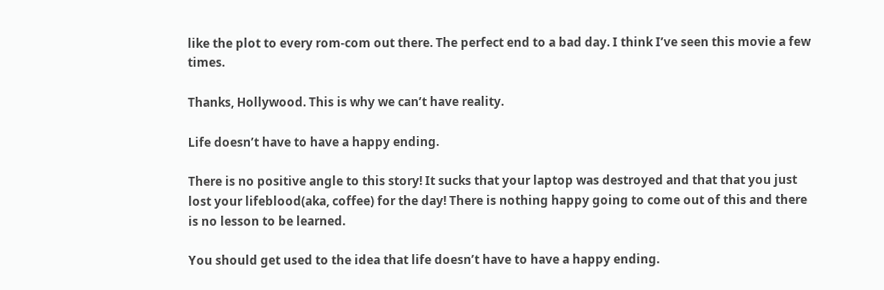like the plot to every rom-com out there. The perfect end to a bad day. I think I’ve seen this movie a few times.

Thanks, Hollywood. This is why we can’t have reality.

Life doesn’t have to have a happy ending.

There is no positive angle to this story! It sucks that your laptop was destroyed and that that you just lost your lifeblood(aka, coffee) for the day! There is nothing happy going to come out of this and there is no lesson to be learned.

You should get used to the idea that life doesn’t have to have a happy ending.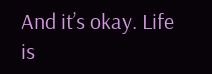And it’s okay. Life is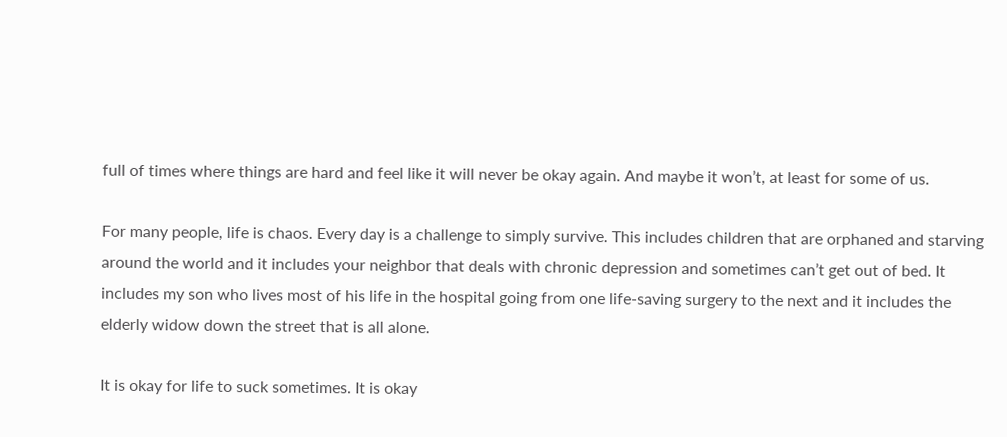full of times where things are hard and feel like it will never be okay again. And maybe it won’t, at least for some of us.

For many people, life is chaos. Every day is a challenge to simply survive. This includes children that are orphaned and starving around the world and it includes your neighbor that deals with chronic depression and sometimes can’t get out of bed. It includes my son who lives most of his life in the hospital going from one life-saving surgery to the next and it includes the elderly widow down the street that is all alone.

It is okay for life to suck sometimes. It is okay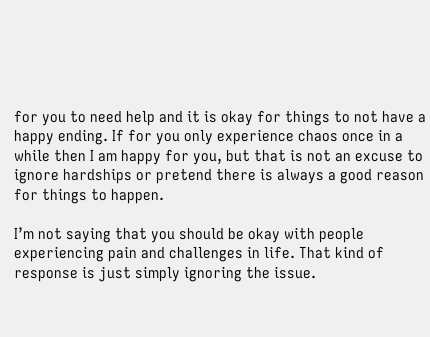for you to need help and it is okay for things to not have a happy ending. If for you only experience chaos once in a while then I am happy for you, but that is not an excuse to ignore hardships or pretend there is always a good reason for things to happen.

I’m not saying that you should be okay with people experiencing pain and challenges in life. That kind of response is just simply ignoring the issue.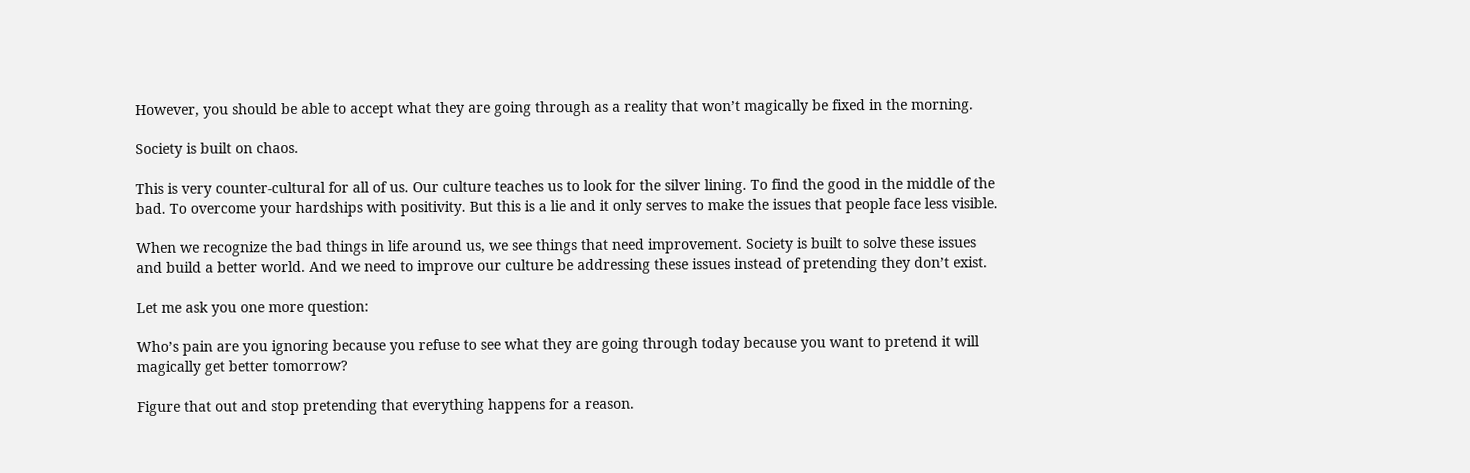However, you should be able to accept what they are going through as a reality that won’t magically be fixed in the morning.

Society is built on chaos.

This is very counter-cultural for all of us. Our culture teaches us to look for the silver lining. To find the good in the middle of the bad. To overcome your hardships with positivity. But this is a lie and it only serves to make the issues that people face less visible.

When we recognize the bad things in life around us, we see things that need improvement. Society is built to solve these issues and build a better world. And we need to improve our culture be addressing these issues instead of pretending they don’t exist.

Let me ask you one more question:

Who’s pain are you ignoring because you refuse to see what they are going through today because you want to pretend it will magically get better tomorrow?

Figure that out and stop pretending that everything happens for a reason.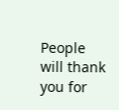People will thank you for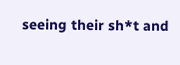seeing their sh*t and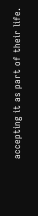accepting it as part of their life.